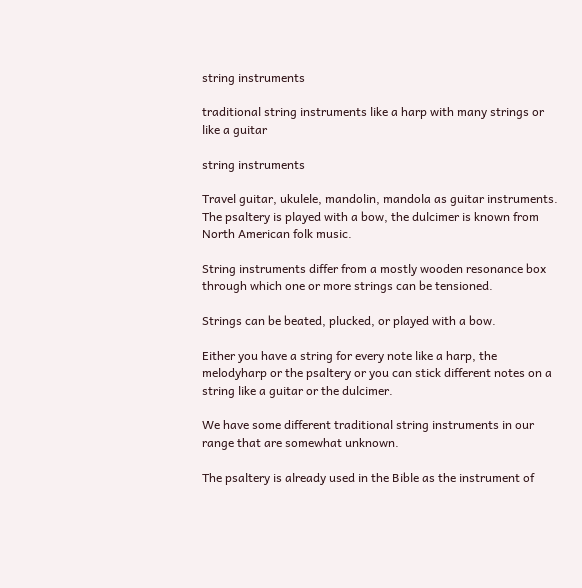string instruments

traditional string instruments like a harp with many strings or like a guitar

string instruments

Travel guitar, ukulele, mandolin, mandola as guitar instruments. The psaltery is played with a bow, the dulcimer is known from North American folk music.

String instruments differ from a mostly wooden resonance box through which one or more strings can be tensioned.

Strings can be beated, plucked, or played with a bow.

Either you have a string for every note like a harp, the melodyharp or the psaltery or you can stick different notes on a string like a guitar or the dulcimer.

We have some different traditional string instruments in our range that are somewhat unknown.

The psaltery is already used in the Bible as the instrument of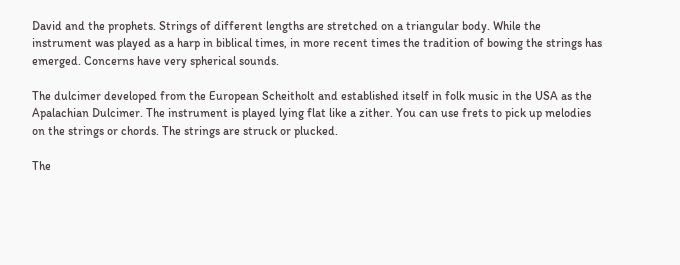David and the prophets. Strings of different lengths are stretched on a triangular body. While the instrument was played as a harp in biblical times, in more recent times the tradition of bowing the strings has emerged. Concerns have very spherical sounds.

The dulcimer developed from the European Scheitholt and established itself in folk music in the USA as the Apalachian Dulcimer. The instrument is played lying flat like a zither. You can use frets to pick up melodies on the strings or chords. The strings are struck or plucked.

The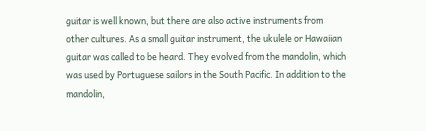guitar is well known, but there are also active instruments from other cultures. As a small guitar instrument, the ukulele or Hawaiian guitar was called to be heard. They evolved from the mandolin, which was used by Portuguese sailors in the South Pacific. In addition to the mandolin,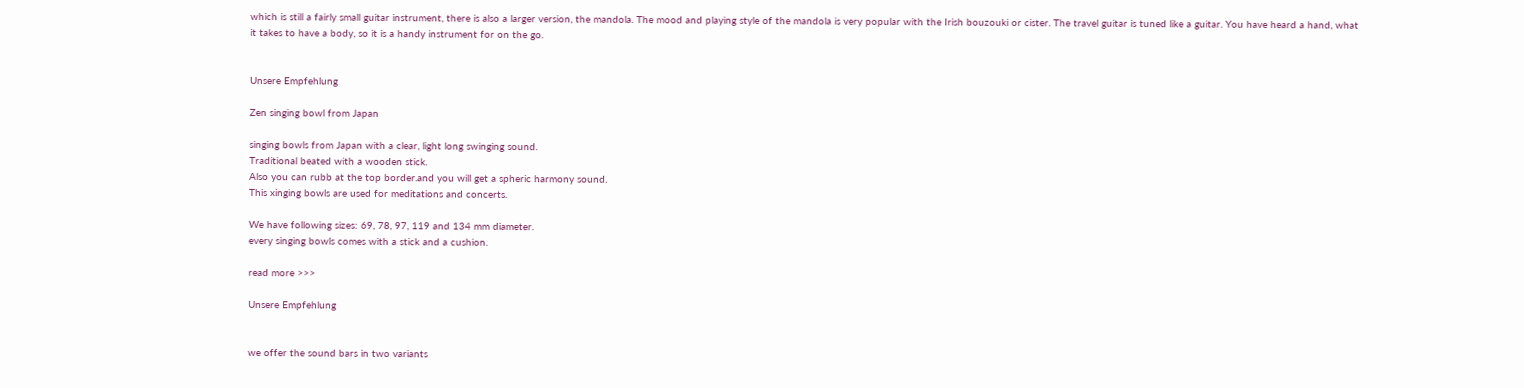which is still a fairly small guitar instrument, there is also a larger version, the mandola. The mood and playing style of the mandola is very popular with the Irish bouzouki or cister. The travel guitar is tuned like a guitar. You have heard a hand, what it takes to have a body, so it is a handy instrument for on the go.


Unsere Empfehlung

Zen singing bowl from Japan

singing bowls from Japan with a clear, light long swinging sound.
Traditional beated with a wooden stick.
Also you can rubb at the top border.and you will get a spheric harmony sound.
This xinging bowls are used for meditations and concerts.

We have following sizes: 69, 78, 97, 119 and 134 mm diameter.
every singing bowls comes with a stick and a cushion.

read more >>>

Unsere Empfehlung


we offer the sound bars in two variants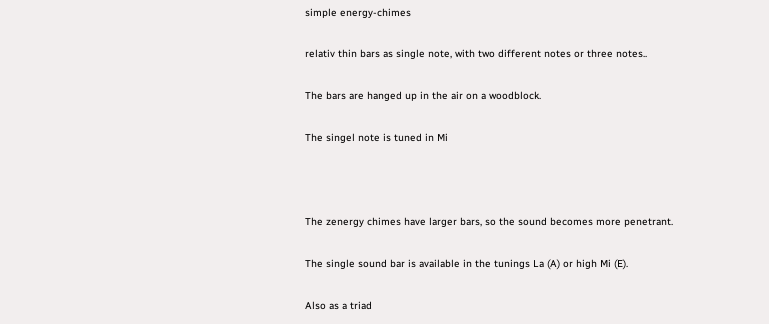simple energy-chimes

relativ thin bars as single note, with two different notes or three notes..

The bars are hanged up in the air on a woodblock.

The singel note is tuned in Mi



The zenergy chimes have larger bars, so the sound becomes more penetrant.

The single sound bar is available in the tunings La (A) or high Mi (E).

Also as a triad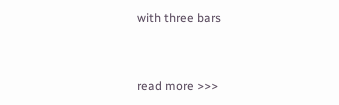with three bars


read more >>>